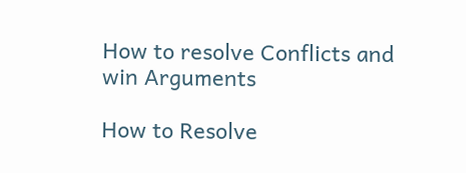How to resolve Conflicts and win Arguments

How to Resolve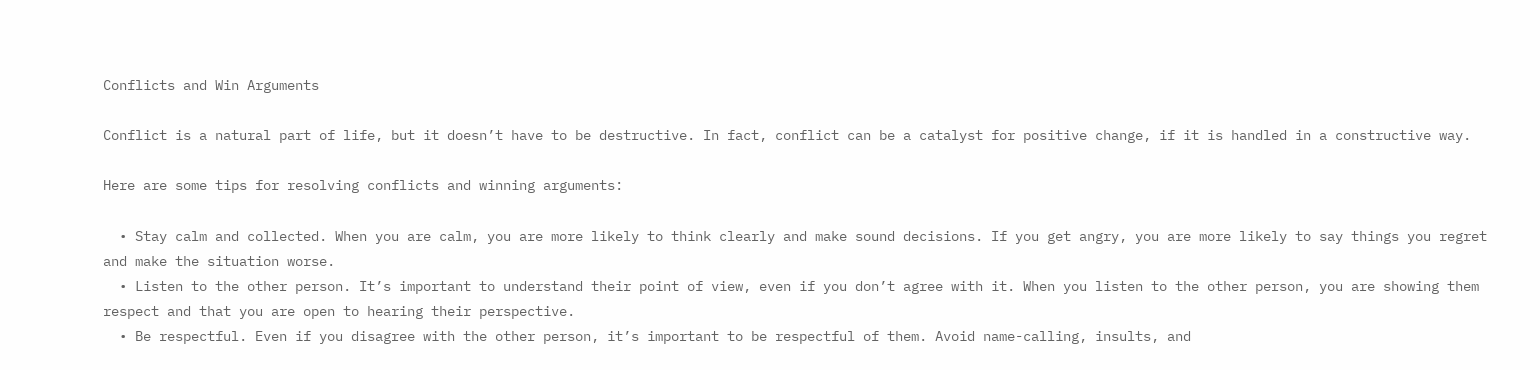Conflicts and Win Arguments

Conflict is a natural part of life, but it doesn’t have to be destructive. In fact, conflict can be a catalyst for positive change, if it is handled in a constructive way.

Here are some tips for resolving conflicts and winning arguments:

  • Stay calm and collected. When you are calm, you are more likely to think clearly and make sound decisions. If you get angry, you are more likely to say things you regret and make the situation worse.
  • Listen to the other person. It’s important to understand their point of view, even if you don’t agree with it. When you listen to the other person, you are showing them respect and that you are open to hearing their perspective.
  • Be respectful. Even if you disagree with the other person, it’s important to be respectful of them. Avoid name-calling, insults, and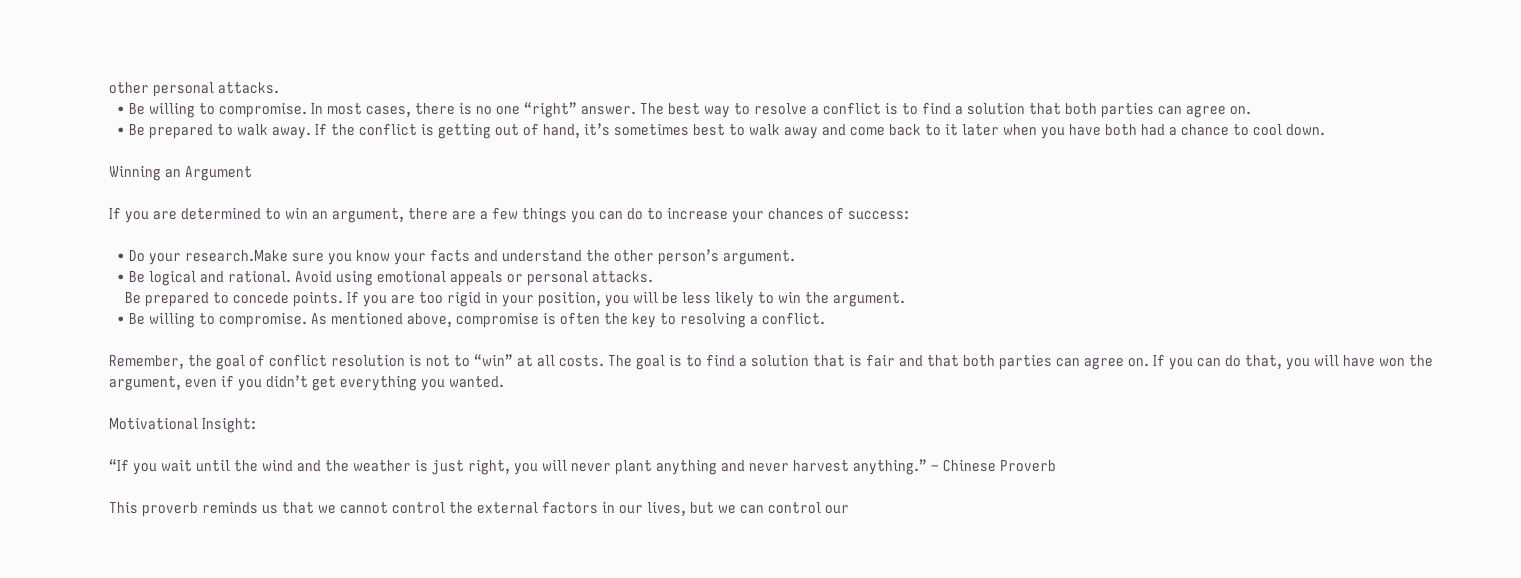other personal attacks.
  • Be willing to compromise. In most cases, there is no one “right” answer. The best way to resolve a conflict is to find a solution that both parties can agree on.
  • Be prepared to walk away. If the conflict is getting out of hand, it’s sometimes best to walk away and come back to it later when you have both had a chance to cool down.

Winning an Argument

If you are determined to win an argument, there are a few things you can do to increase your chances of success:

  • Do your research.Make sure you know your facts and understand the other person’s argument.
  • Be logical and rational. Avoid using emotional appeals or personal attacks.
    Be prepared to concede points. If you are too rigid in your position, you will be less likely to win the argument.
  • Be willing to compromise. As mentioned above, compromise is often the key to resolving a conflict.

Remember, the goal of conflict resolution is not to “win” at all costs. The goal is to find a solution that is fair and that both parties can agree on. If you can do that, you will have won the argument, even if you didn’t get everything you wanted.

Motivational Insight:

“If you wait until the wind and the weather is just right, you will never plant anything and never harvest anything.” – Chinese Proverb

This proverb reminds us that we cannot control the external factors in our lives, but we can control our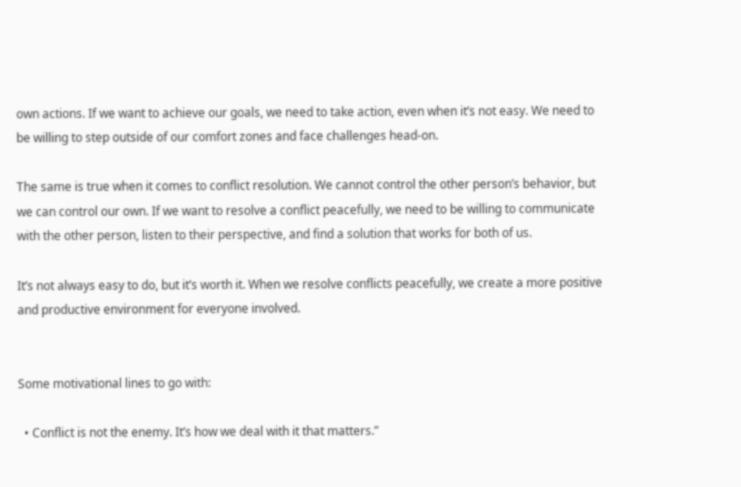own actions. If we want to achieve our goals, we need to take action, even when it’s not easy. We need to be willing to step outside of our comfort zones and face challenges head-on.

The same is true when it comes to conflict resolution. We cannot control the other person’s behavior, but we can control our own. If we want to resolve a conflict peacefully, we need to be willing to communicate with the other person, listen to their perspective, and find a solution that works for both of us.

It’s not always easy to do, but it’s worth it. When we resolve conflicts peacefully, we create a more positive and productive environment for everyone involved.


Some motivational lines to go with:

  • Conflict is not the enemy. It’s how we deal with it that matters.”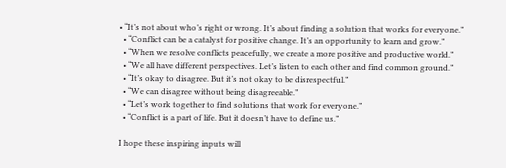• “It’s not about who’s right or wrong. It’s about finding a solution that works for everyone.”
  • “Conflict can be a catalyst for positive change. It’s an opportunity to learn and grow.”
  • “When we resolve conflicts peacefully, we create a more positive and productive world.”
  • “We all have different perspectives. Let’s listen to each other and find common ground.”
  • “It’s okay to disagree. But it’s not okay to be disrespectful.”
  • “We can disagree without being disagreeable.”
  • “Let’s work together to find solutions that work for everyone.”
  • “Conflict is a part of life. But it doesn’t have to define us.”

I hope these inspiring inputs will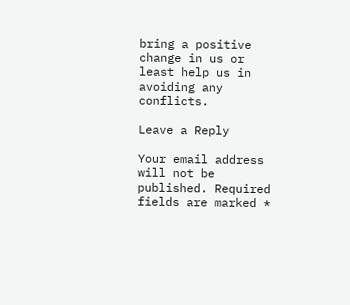bring a positive change in us or least help us in avoiding any conflicts.

Leave a Reply

Your email address will not be published. Required fields are marked *